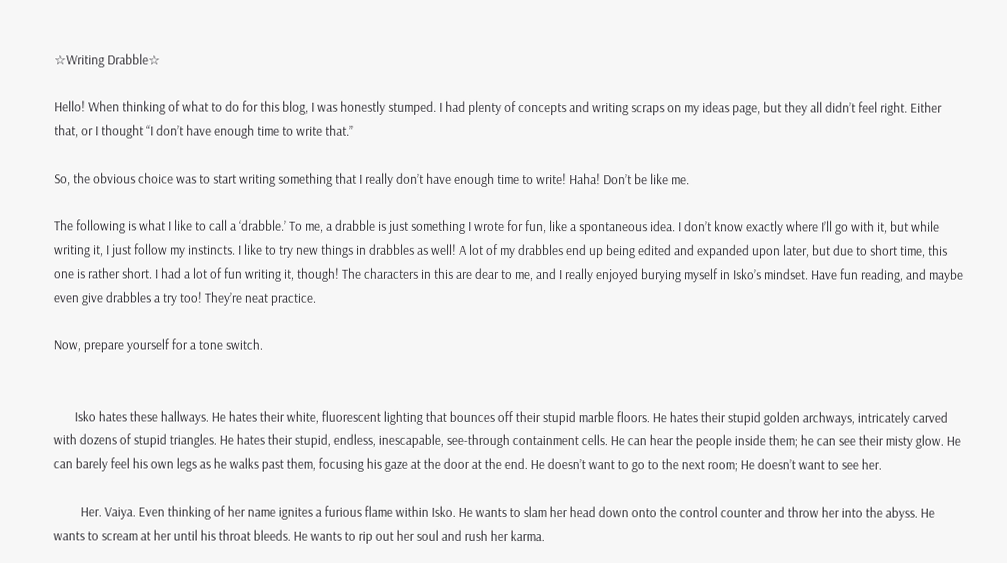☆Writing Drabble☆

Hello! When thinking of what to do for this blog, I was honestly stumped. I had plenty of concepts and writing scraps on my ideas page, but they all didn’t feel right. Either that, or I thought “I don’t have enough time to write that.”

So, the obvious choice was to start writing something that I really don’t have enough time to write! Haha! Don’t be like me.

The following is what I like to call a ‘drabble.’ To me, a drabble is just something I wrote for fun, like a spontaneous idea. I don’t know exactly where I’ll go with it, but while writing it, I just follow my instincts. I like to try new things in drabbles as well! A lot of my drabbles end up being edited and expanded upon later, but due to short time, this one is rather short. I had a lot of fun writing it, though! The characters in this are dear to me, and I really enjoyed burying myself in Isko’s mindset. Have fun reading, and maybe even give drabbles a try too! They’re neat practice.

Now, prepare yourself for a tone switch.


       Isko hates these hallways. He hates their white, fluorescent lighting that bounces off their stupid marble floors. He hates their stupid golden archways, intricately carved with dozens of stupid triangles. He hates their stupid, endless, inescapable, see-through containment cells. He can hear the people inside them; he can see their misty glow. He can barely feel his own legs as he walks past them, focusing his gaze at the door at the end. He doesn’t want to go to the next room; He doesn’t want to see her.

         Her. Vaiya. Even thinking of her name ignites a furious flame within Isko. He wants to slam her head down onto the control counter and throw her into the abyss. He wants to scream at her until his throat bleeds. He wants to rip out her soul and rush her karma.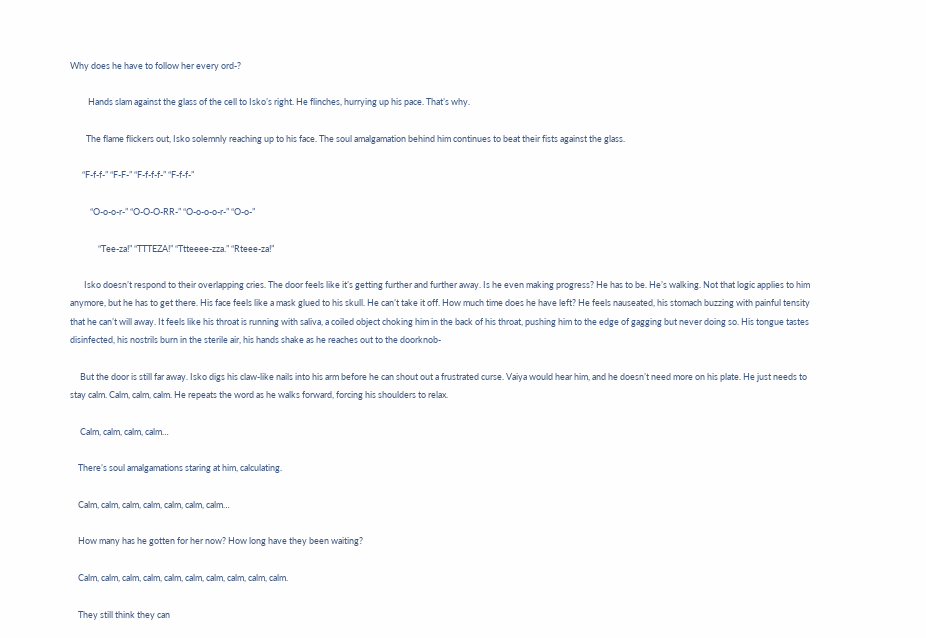Why does he have to follow her every ord-?

         Hands slam against the glass of the cell to Isko’s right. He flinches, hurrying up his pace. That’s why.

        The flame flickers out, Isko solemnly reaching up to his face. The soul amalgamation behind him continues to beat their fists against the glass.

      “F-f-f-” “F-F-” “F-f-f-f-” “F-f-f-”

          “O-o-o-r-” “O-O-O-RR-” “O-o-o-o-r-” “O-o-”

              “Tee-za!” “TTTEZA!” “Ttteeee-zza.” “Rteee-za!”

       Isko doesn’t respond to their overlapping cries. The door feels like it’s getting further and further away. Is he even making progress? He has to be. He’s walking. Not that logic applies to him anymore, but he has to get there. His face feels like a mask glued to his skull. He can’t take it off. How much time does he have left? He feels nauseated, his stomach buzzing with painful tensity that he can’t will away. It feels like his throat is running with saliva, a coiled object choking him in the back of his throat, pushing him to the edge of gagging but never doing so. His tongue tastes disinfected, his nostrils burn in the sterile air, his hands shake as he reaches out to the doorknob-

     But the door is still far away. Isko digs his claw-like nails into his arm before he can shout out a frustrated curse. Vaiya would hear him, and he doesn’t need more on his plate. He just needs to stay calm. Calm, calm, calm. He repeats the word as he walks forward, forcing his shoulders to relax.

     Calm, calm, calm, calm…

    There’s soul amalgamations staring at him, calculating.

    Calm, calm, calm, calm, calm, calm, calm…

    How many has he gotten for her now? How long have they been waiting?

    Calm, calm, calm, calm, calm, calm, calm, calm, calm, calm.

    They still think they can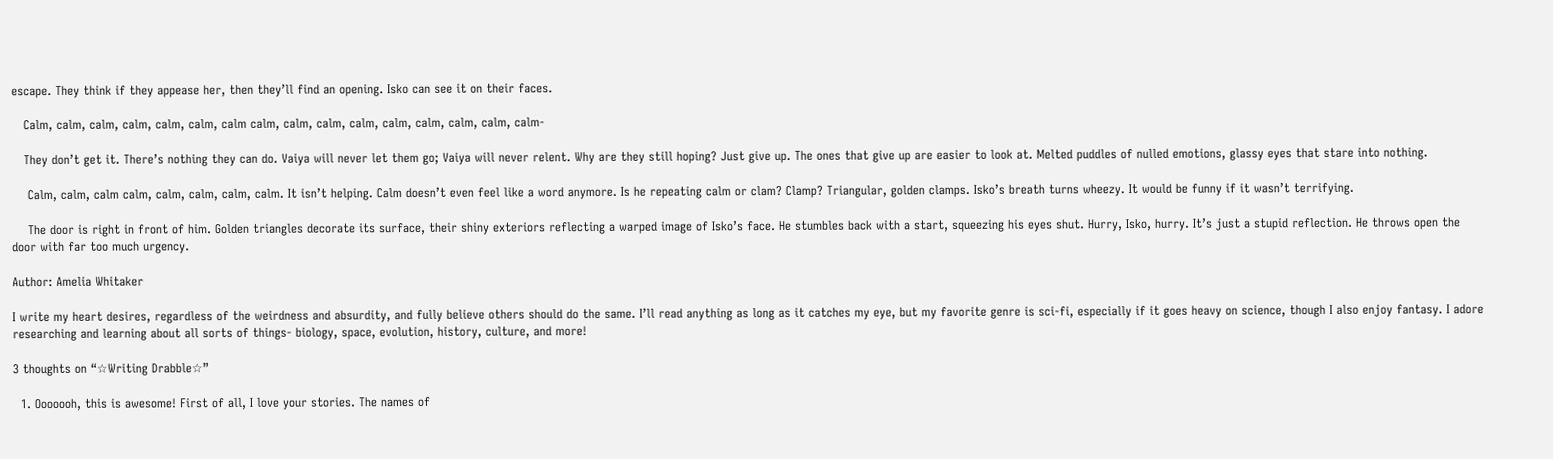escape. They think if they appease her, then they’ll find an opening. Isko can see it on their faces.

   Calm, calm, calm, calm, calm, calm, calm calm, calm, calm, calm, calm, calm, calm, calm, calm-

   They don’t get it. There’s nothing they can do. Vaiya will never let them go; Vaiya will never relent. Why are they still hoping? Just give up. The ones that give up are easier to look at. Melted puddles of nulled emotions, glassy eyes that stare into nothing.

    Calm, calm, calm calm, calm, calm, calm, calm. It isn’t helping. Calm doesn’t even feel like a word anymore. Is he repeating calm or clam? Clamp? Triangular, golden clamps. Isko’s breath turns wheezy. It would be funny if it wasn’t terrifying.

    The door is right in front of him. Golden triangles decorate its surface, their shiny exteriors reflecting a warped image of Isko’s face. He stumbles back with a start, squeezing his eyes shut. Hurry, Isko, hurry. It’s just a stupid reflection. He throws open the door with far too much urgency.

Author: Amelia Whitaker

I write my heart desires, regardless of the weirdness and absurdity, and fully believe others should do the same. I’ll read anything as long as it catches my eye, but my favorite genre is sci-fi, especially if it goes heavy on science, though I also enjoy fantasy. I adore researching and learning about all sorts of things- biology, space, evolution, history, culture, and more!

3 thoughts on “☆Writing Drabble☆”

  1. Ooooooh, this is awesome! First of all, I love your stories. The names of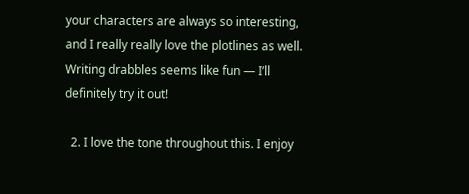your characters are always so interesting, and I really really love the plotlines as well. Writing drabbles seems like fun — I’ll definitely try it out!

  2. I love the tone throughout this. I enjoy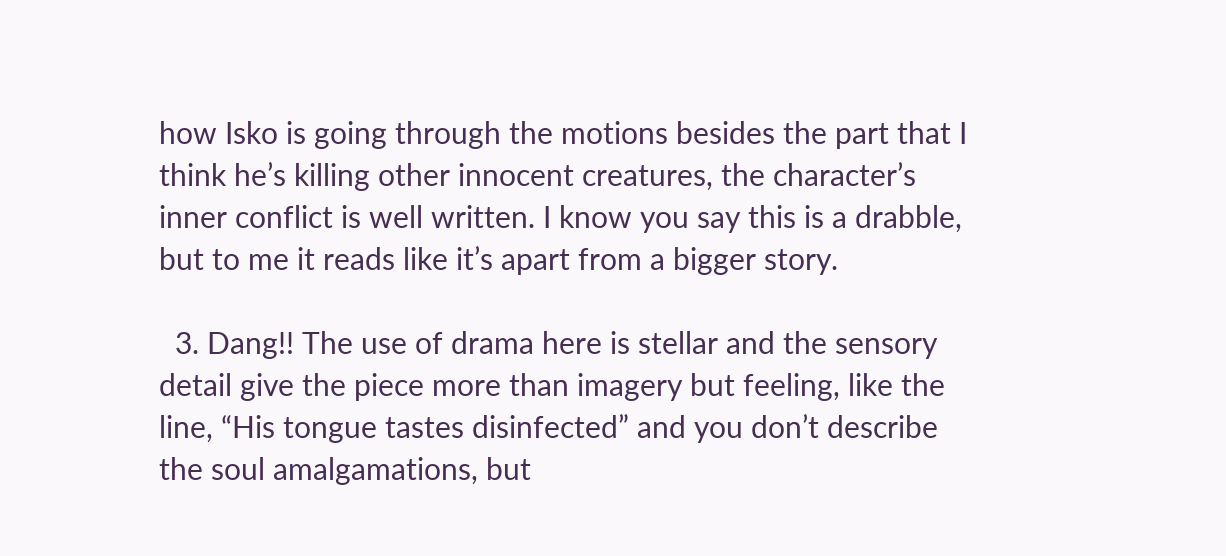how Isko is going through the motions besides the part that I think he’s killing other innocent creatures, the character’s inner conflict is well written. I know you say this is a drabble, but to me it reads like it’s apart from a bigger story.

  3. Dang!! The use of drama here is stellar and the sensory detail give the piece more than imagery but feeling, like the line, “His tongue tastes disinfected” and you don’t describe the soul amalgamations, but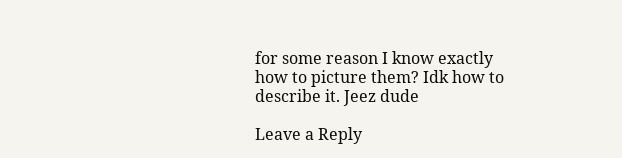for some reason I know exactly how to picture them? Idk how to describe it. Jeez dude

Leave a Reply